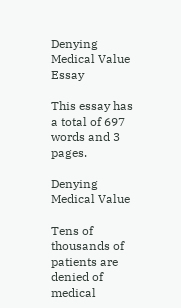Denying Medical Value Essay

This essay has a total of 697 words and 3 pages.

Denying Medical Value

Tens of thousands of patients are denied of medical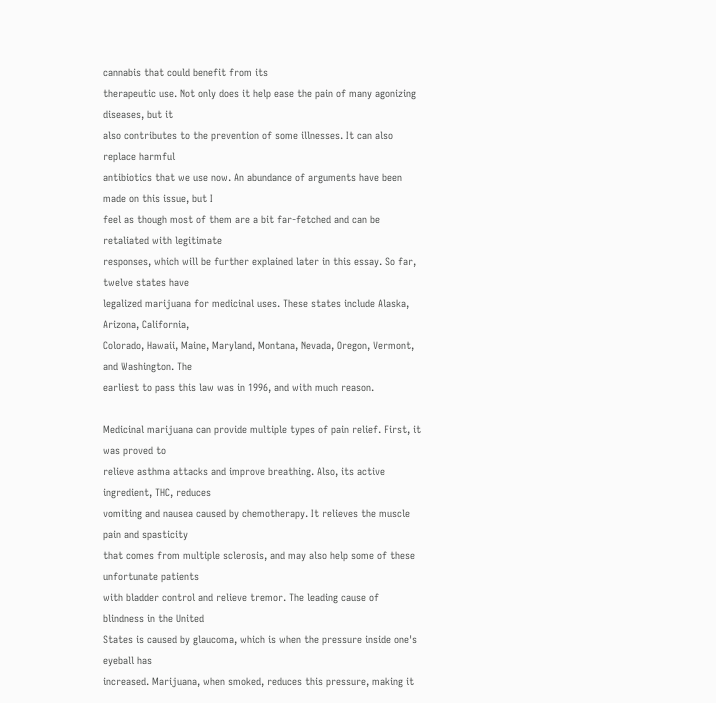cannabis that could benefit from its
therapeutic use. Not only does it help ease the pain of many agonizing diseases, but it
also contributes to the prevention of some illnesses. It can also replace harmful
antibiotics that we use now. An abundance of arguments have been made on this issue, but I
feel as though most of them are a bit far-fetched and can be retaliated with legitimate
responses, which will be further explained later in this essay. So far, twelve states have
legalized marijuana for medicinal uses. These states include Alaska, Arizona, California,
Colorado, Hawaii, Maine, Maryland, Montana, Nevada, Oregon, Vermont, and Washington. The
earliest to pass this law was in 1996, and with much reason.

Medicinal marijuana can provide multiple types of pain relief. First, it was proved to
relieve asthma attacks and improve breathing. Also, its active ingredient, THC, reduces
vomiting and nausea caused by chemotherapy. It relieves the muscle pain and spasticity
that comes from multiple sclerosis, and may also help some of these unfortunate patients
with bladder control and relieve tremor. The leading cause of blindness in the United
States is caused by glaucoma, which is when the pressure inside one's eyeball has
increased. Marijuana, when smoked, reduces this pressure, making it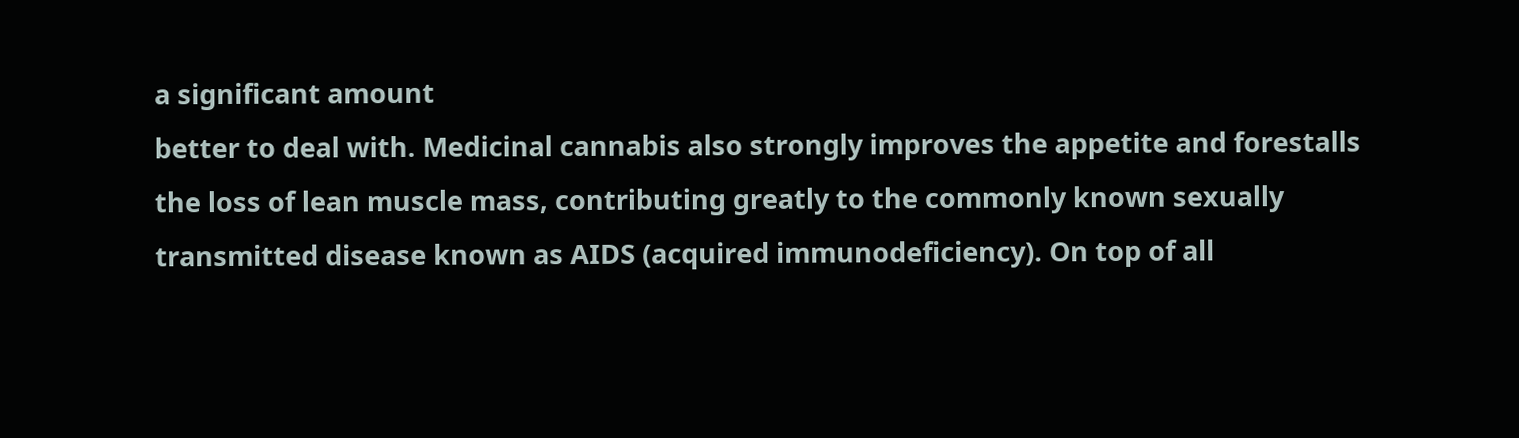a significant amount
better to deal with. Medicinal cannabis also strongly improves the appetite and forestalls
the loss of lean muscle mass, contributing greatly to the commonly known sexually
transmitted disease known as AIDS (acquired immunodeficiency). On top of all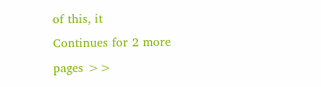of this, it
Continues for 2 more pages >>